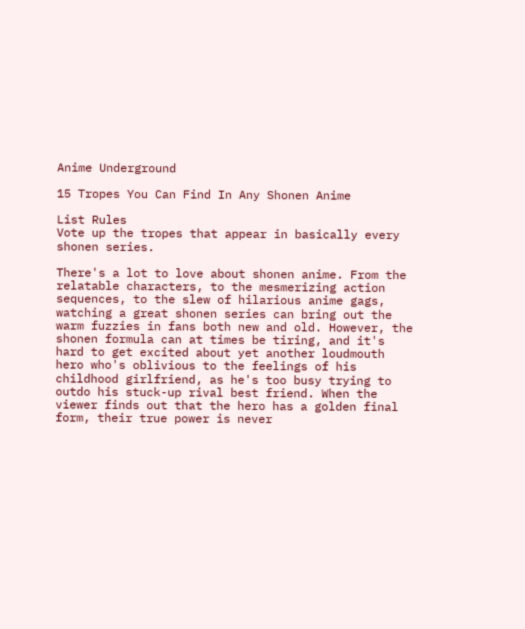Anime Underground

15 Tropes You Can Find In Any Shonen Anime

List Rules
Vote up the tropes that appear in basically every shonen series.

There's a lot to love about shonen anime. From the relatable characters, to the mesmerizing action sequences, to the slew of hilarious anime gags, watching a great shonen series can bring out the warm fuzzies in fans both new and old. However, the shonen formula can at times be tiring, and it's hard to get excited about yet another loudmouth hero who's oblivious to the feelings of his childhood girlfriend, as he's too busy trying to outdo his stuck-up rival best friend. When the viewer finds out that the hero has a golden final form, their true power is never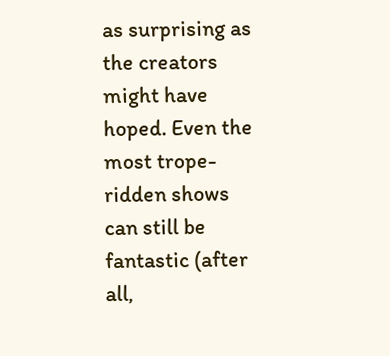as surprising as the creators might have hoped. Even the most trope-ridden shows can still be fantastic (after all,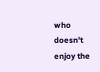who doesn't enjoy the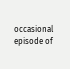occasional episode of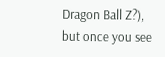Dragon Ball Z?), but once you see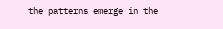the patterns emerge in the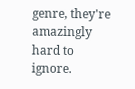genre, they're amazingly hard to ignore.